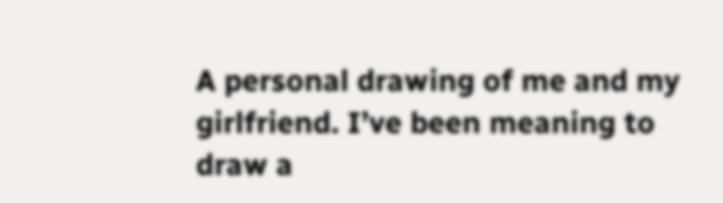A personal drawing of me and my girlfriend. I’ve been meaning to draw a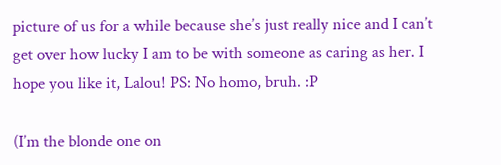picture of us for a while because she’s just really nice and I can’t get over how lucky I am to be with someone as caring as her. I hope you like it, Lalou! PS: No homo, bruh. :P

(I’m the blonde one on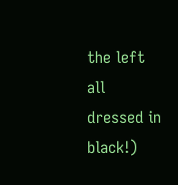the left all dressed in black!)